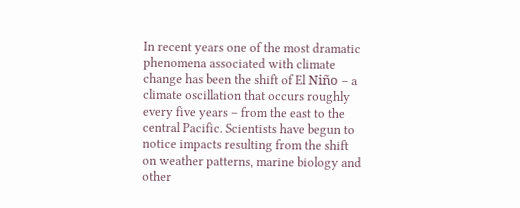In recent years one of the most dramatic phenomena associated with climate change has been the shift of El Niño – a climate oscillation that occurs roughly every five years – from the east to the central Pacific. Scientists have begun to notice impacts resulting from the shift on weather patterns, marine biology and other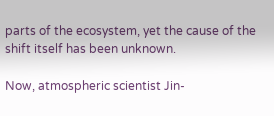parts of the ecosystem, yet the cause of the shift itself has been unknown.

Now, atmospheric scientist Jin-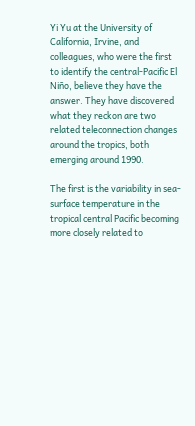Yi Yu at the University of California, Irvine, and colleagues, who were the first to identify the central-Pacific El Niño, believe they have the answer. They have discovered what they reckon are two related teleconnection changes around the tropics, both emerging around 1990.

The first is the variability in sea-surface temperature in the tropical central Pacific becoming more closely related to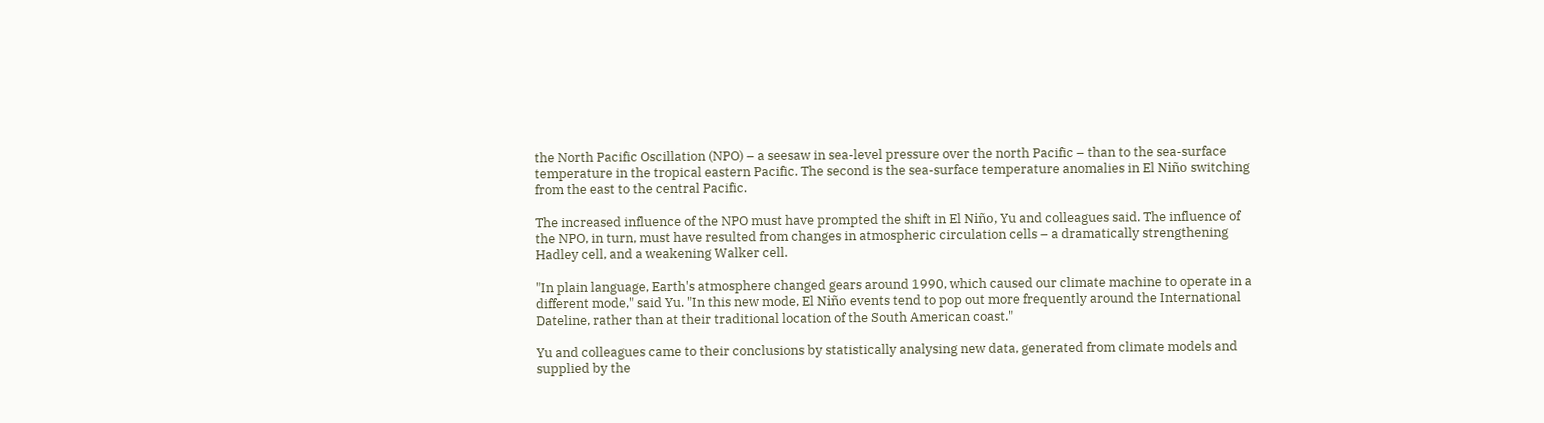the North Pacific Oscillation (NPO) – a seesaw in sea-level pressure over the north Pacific – than to the sea-surface temperature in the tropical eastern Pacific. The second is the sea-surface temperature anomalies in El Niño switching from the east to the central Pacific.

The increased influence of the NPO must have prompted the shift in El Niño, Yu and colleagues said. The influence of the NPO, in turn, must have resulted from changes in atmospheric circulation cells – a dramatically strengthening Hadley cell, and a weakening Walker cell.

"In plain language, Earth's atmosphere changed gears around 1990, which caused our climate machine to operate in a different mode," said Yu. "In this new mode, El Niño events tend to pop out more frequently around the International Dateline, rather than at their traditional location of the South American coast."

Yu and colleagues came to their conclusions by statistically analysing new data, generated from climate models and supplied by the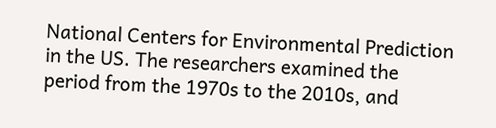National Centers for Environmental Prediction in the US. The researchers examined the period from the 1970s to the 2010s, and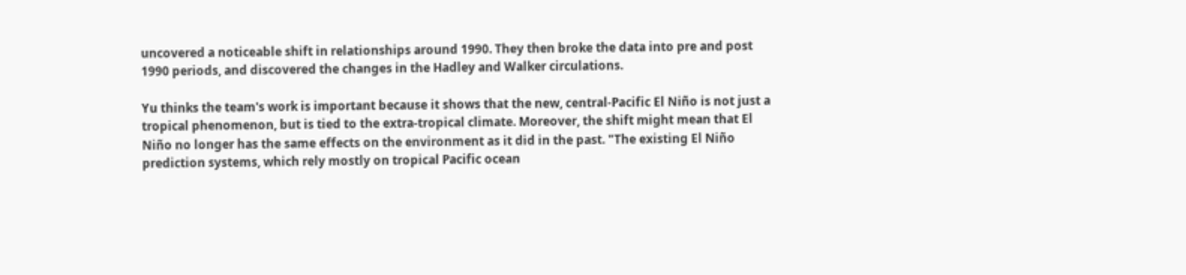uncovered a noticeable shift in relationships around 1990. They then broke the data into pre and post 1990 periods, and discovered the changes in the Hadley and Walker circulations.

Yu thinks the team's work is important because it shows that the new, central-Pacific El Niño is not just a tropical phenomenon, but is tied to the extra-tropical climate. Moreover, the shift might mean that El Niño no longer has the same effects on the environment as it did in the past. "The existing El Niño prediction systems, which rely mostly on tropical Pacific ocean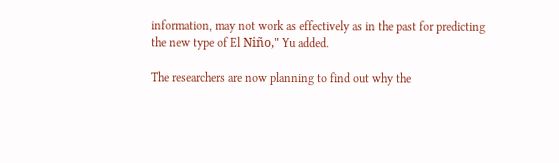information, may not work as effectively as in the past for predicting the new type of El Niño," Yu added.

The researchers are now planning to find out why the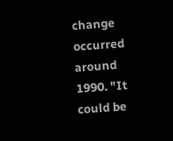change occurred around 1990. "It could be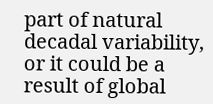part of natural decadal variability, or it could be a result of global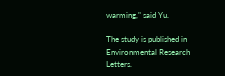warming," said Yu.

The study is published in Environmental Research Letters.